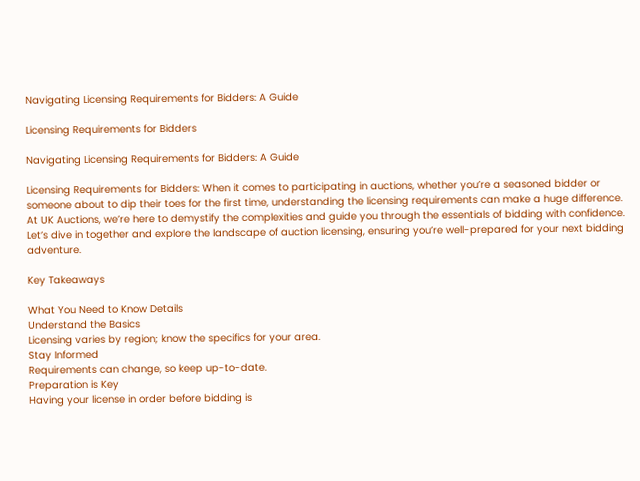Navigating Licensing Requirements for Bidders: A Guide

Licensing Requirements for Bidders

Navigating Licensing Requirements for Bidders: A Guide

Licensing Requirements for Bidders: When it comes to participating in auctions, whether you’re a seasoned bidder or someone about to dip their toes for the first time, understanding the licensing requirements can make a huge difference. At UK Auctions, we’re here to demystify the complexities and guide you through the essentials of bidding with confidence. Let’s dive in together and explore the landscape of auction licensing, ensuring you’re well-prepared for your next bidding adventure.

Key Takeaways

What You Need to Know Details
Understand the Basics
Licensing varies by region; know the specifics for your area.
Stay Informed
Requirements can change, so keep up-to-date.
Preparation is Key
Having your license in order before bidding is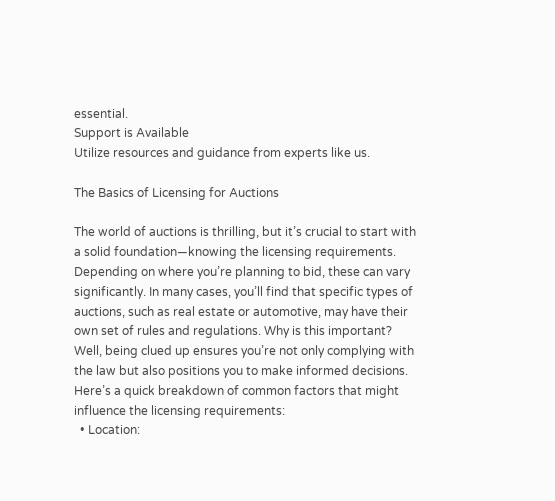essential.
Support is Available
Utilize resources and guidance from experts like us.

The Basics of Licensing for Auctions

The world of auctions is thrilling, but it’s crucial to start with a solid foundation—knowing the licensing requirements. Depending on where you’re planning to bid, these can vary significantly. In many cases, you’ll find that specific types of auctions, such as real estate or automotive, may have their own set of rules and regulations. Why is this important? Well, being clued up ensures you’re not only complying with the law but also positions you to make informed decisions. Here’s a quick breakdown of common factors that might influence the licensing requirements:
  • Location: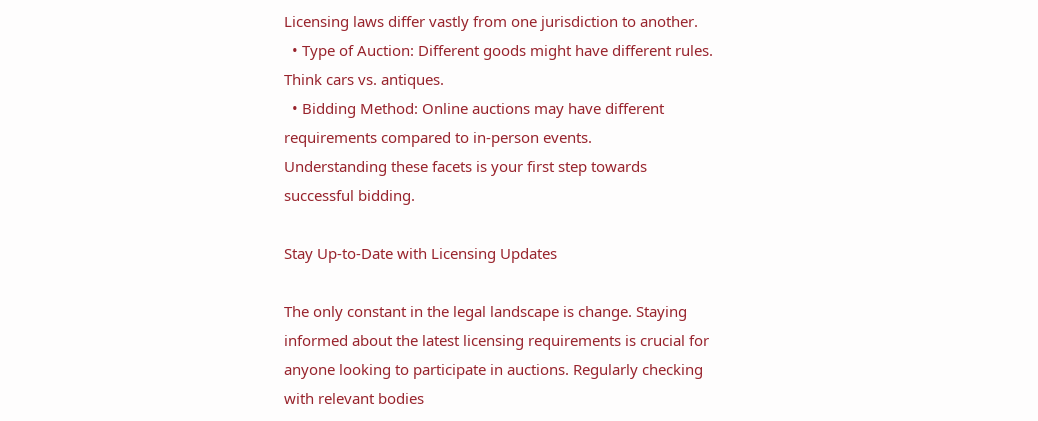Licensing laws differ vastly from one jurisdiction to another.
  • Type of Auction: Different goods might have different rules. Think cars vs. antiques.
  • Bidding Method: Online auctions may have different requirements compared to in-person events.
Understanding these facets is your first step towards successful bidding.

Stay Up-to-Date with Licensing Updates

The only constant in the legal landscape is change. Staying informed about the latest licensing requirements is crucial for anyone looking to participate in auctions. Regularly checking with relevant bodies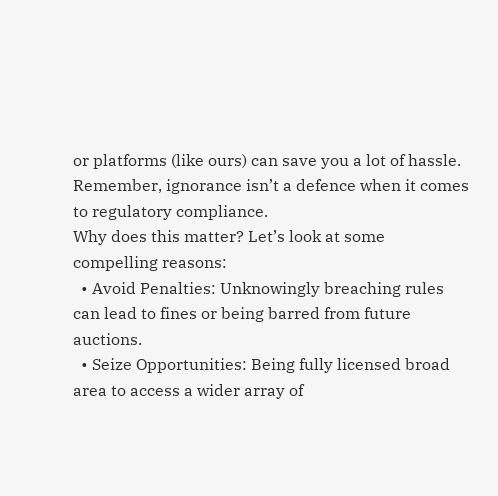or platforms (like ours) can save you a lot of hassle. Remember, ignorance isn’t a defence when it comes to regulatory compliance.
Why does this matter? Let’s look at some compelling reasons:
  • Avoid Penalties: Unknowingly breaching rules can lead to fines or being barred from future auctions.
  • Seize Opportunities: Being fully licensed broad area to access a wider array of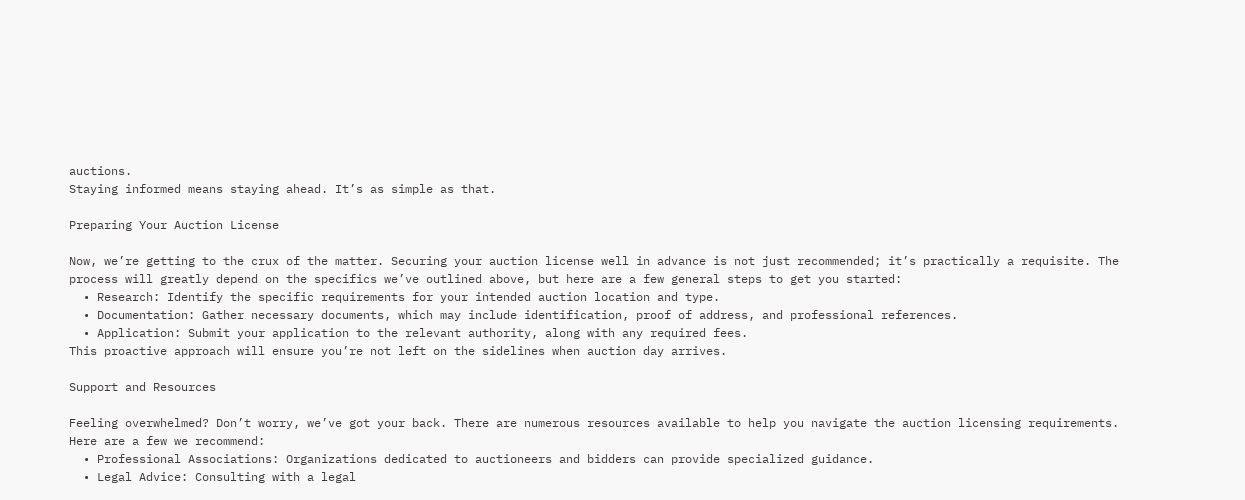auctions.
Staying informed means staying ahead. It’s as simple as that.

Preparing Your Auction License

Now, we’re getting to the crux of the matter. Securing your auction license well in advance is not just recommended; it’s practically a requisite. The process will greatly depend on the specifics we’ve outlined above, but here are a few general steps to get you started:
  • Research: Identify the specific requirements for your intended auction location and type.
  • Documentation: Gather necessary documents, which may include identification, proof of address, and professional references.
  • Application: Submit your application to the relevant authority, along with any required fees.
This proactive approach will ensure you’re not left on the sidelines when auction day arrives.

Support and Resources

Feeling overwhelmed? Don’t worry, we’ve got your back. There are numerous resources available to help you navigate the auction licensing requirements. Here are a few we recommend:
  • Professional Associations: Organizations dedicated to auctioneers and bidders can provide specialized guidance.
  • Legal Advice: Consulting with a legal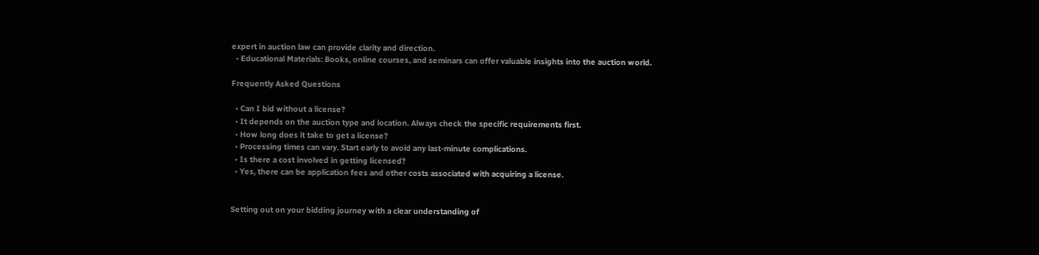expert in auction law can provide clarity and direction.
  • Educational Materials: Books, online courses, and seminars can offer valuable insights into the auction world.

Frequently Asked Questions

  • Can I bid without a license?
  • It depends on the auction type and location. Always check the specific requirements first.
  • How long does it take to get a license?
  • Processing times can vary. Start early to avoid any last-minute complications.
  • Is there a cost involved in getting licensed?
  • Yes, there can be application fees and other costs associated with acquiring a license.


Setting out on your bidding journey with a clear understanding of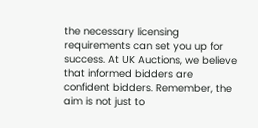the necessary licensing requirements can set you up for success. At UK Auctions, we believe that informed bidders are confident bidders. Remember, the aim is not just to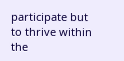participate but to thrive within the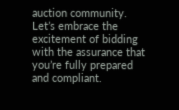auction community. Let’s embrace the excitement of bidding with the assurance that you’re fully prepared and compliant.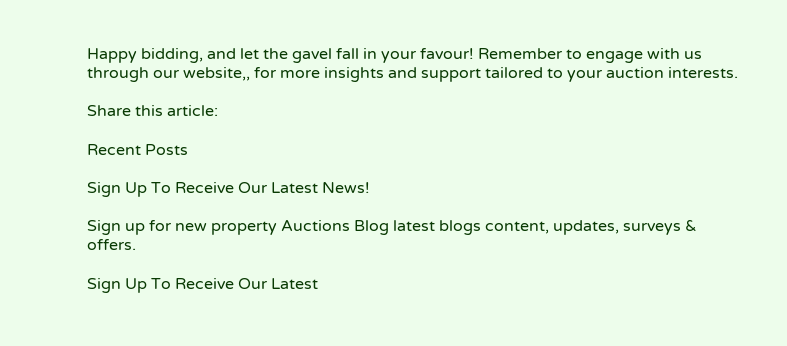Happy bidding, and let the gavel fall in your favour! Remember to engage with us through our website,, for more insights and support tailored to your auction interests.

Share this article:

Recent Posts

Sign Up To Receive Our Latest News!

Sign up for new property Auctions Blog latest blogs content, updates, surveys & offers.

Sign Up To Receive Our Latest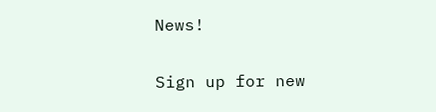News!

Sign up for new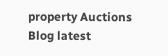property Auctions Blog latest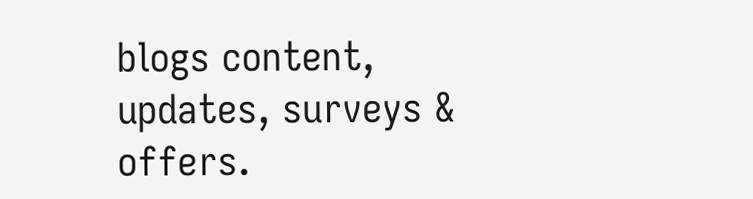blogs content, updates, surveys & offers.